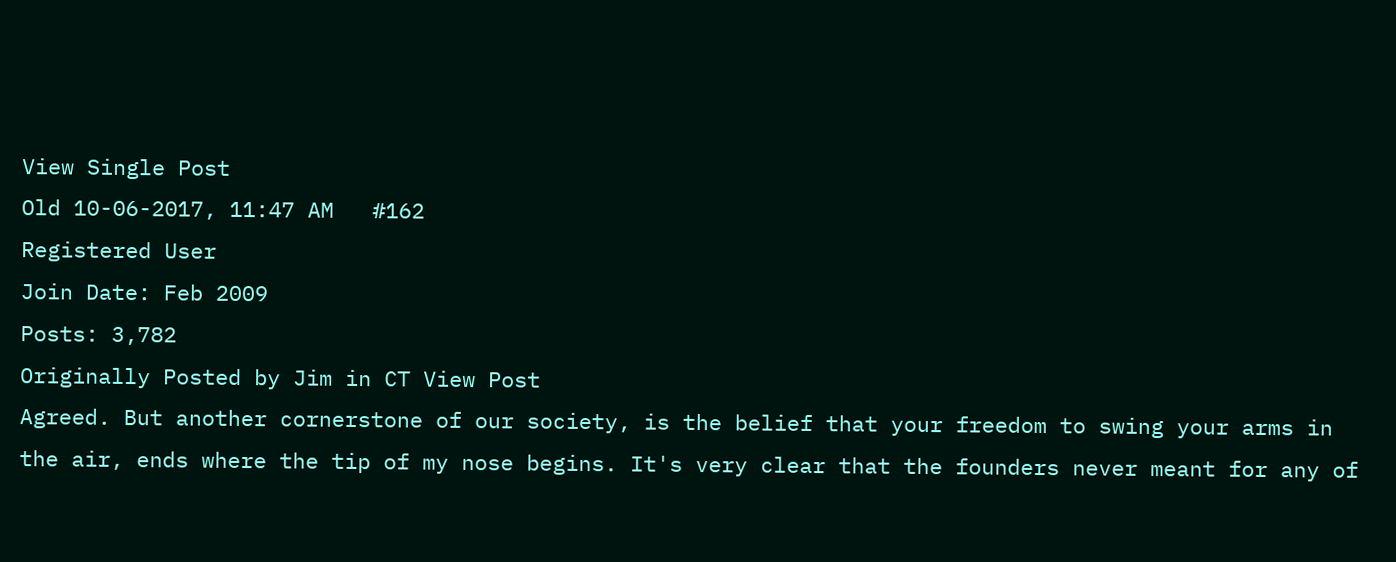View Single Post
Old 10-06-2017, 11:47 AM   #162
Registered User
Join Date: Feb 2009
Posts: 3,782
Originally Posted by Jim in CT View Post
Agreed. But another cornerstone of our society, is the belief that your freedom to swing your arms in the air, ends where the tip of my nose begins. It's very clear that the founders never meant for any of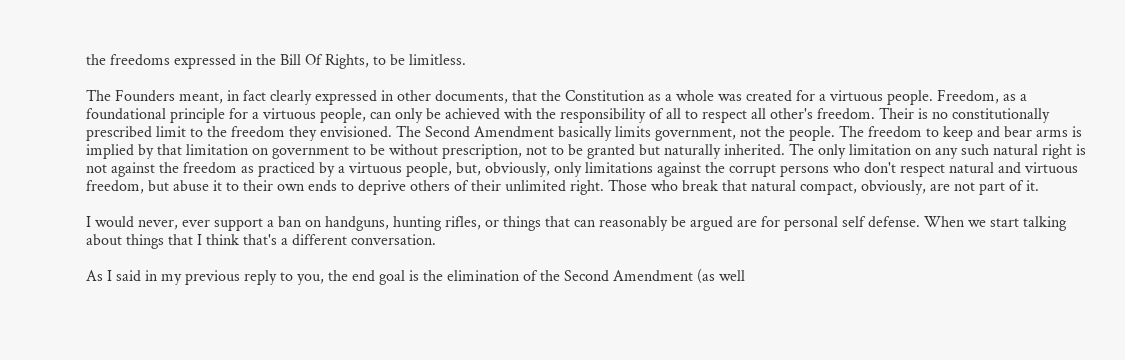the freedoms expressed in the Bill Of Rights, to be limitless.

The Founders meant, in fact clearly expressed in other documents, that the Constitution as a whole was created for a virtuous people. Freedom, as a foundational principle for a virtuous people, can only be achieved with the responsibility of all to respect all other's freedom. Their is no constitutionally prescribed limit to the freedom they envisioned. The Second Amendment basically limits government, not the people. The freedom to keep and bear arms is implied by that limitation on government to be without prescription, not to be granted but naturally inherited. The only limitation on any such natural right is not against the freedom as practiced by a virtuous people, but, obviously, only limitations against the corrupt persons who don't respect natural and virtuous freedom, but abuse it to their own ends to deprive others of their unlimited right. Those who break that natural compact, obviously, are not part of it.

I would never, ever support a ban on handguns, hunting rifles, or things that can reasonably be argued are for personal self defense. When we start talking about things that I think that's a different conversation.

As I said in my previous reply to you, the end goal is the elimination of the Second Amendment (as well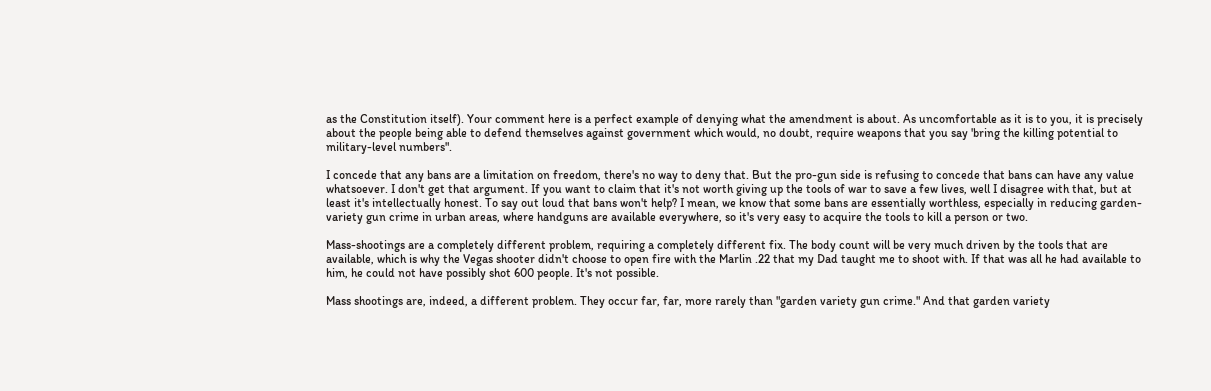as the Constitution itself). Your comment here is a perfect example of denying what the amendment is about. As uncomfortable as it is to you, it is precisely about the people being able to defend themselves against government which would, no doubt, require weapons that you say 'bring the killing potential to military-level numbers".

I concede that any bans are a limitation on freedom, there's no way to deny that. But the pro-gun side is refusing to concede that bans can have any value whatsoever. I don't get that argument. If you want to claim that it's not worth giving up the tools of war to save a few lives, well I disagree with that, but at least it's intellectually honest. To say out loud that bans won't help? I mean, we know that some bans are essentially worthless, especially in reducing garden-variety gun crime in urban areas, where handguns are available everywhere, so it's very easy to acquire the tools to kill a person or two.

Mass-shootings are a completely different problem, requiring a completely different fix. The body count will be very much driven by the tools that are available, which is why the Vegas shooter didn't choose to open fire with the Marlin .22 that my Dad taught me to shoot with. If that was all he had available to him, he could not have possibly shot 600 people. It's not possible.

Mass shootings are, indeed, a different problem. They occur far, far, more rarely than "garden variety gun crime." And that garden variety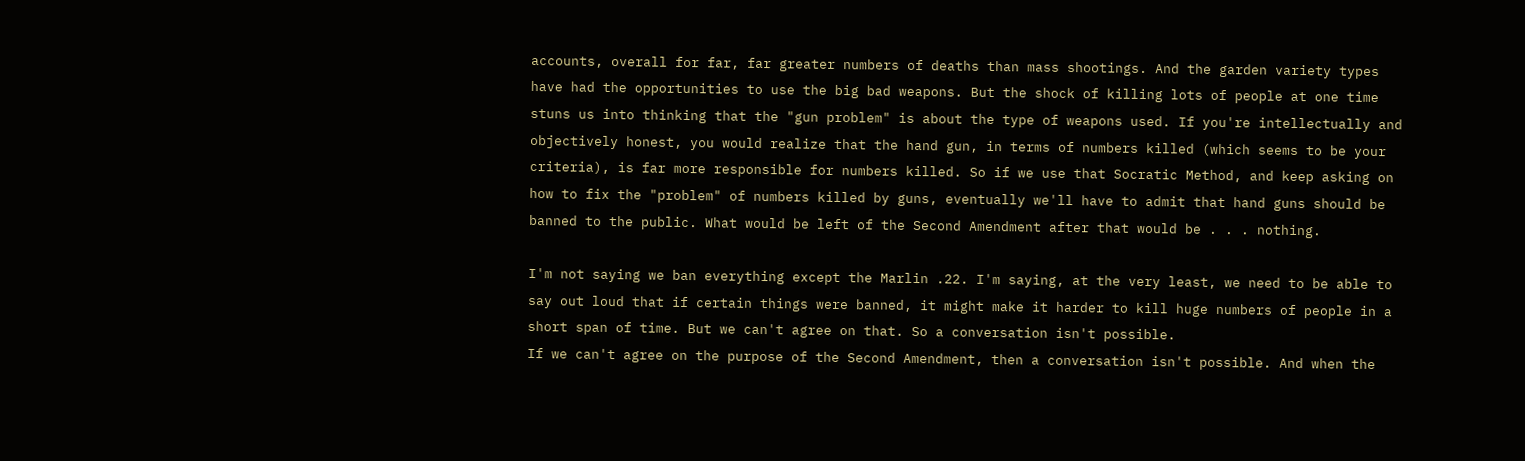accounts, overall for far, far greater numbers of deaths than mass shootings. And the garden variety types have had the opportunities to use the big bad weapons. But the shock of killing lots of people at one time stuns us into thinking that the "gun problem" is about the type of weapons used. If you're intellectually and objectively honest, you would realize that the hand gun, in terms of numbers killed (which seems to be your criteria), is far more responsible for numbers killed. So if we use that Socratic Method, and keep asking on how to fix the "problem" of numbers killed by guns, eventually we'll have to admit that hand guns should be banned to the public. What would be left of the Second Amendment after that would be . . . nothing.

I'm not saying we ban everything except the Marlin .22. I'm saying, at the very least, we need to be able to say out loud that if certain things were banned, it might make it harder to kill huge numbers of people in a short span of time. But we can't agree on that. So a conversation isn't possible.
If we can't agree on the purpose of the Second Amendment, then a conversation isn't possible. And when the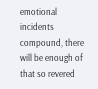emotional incidents compound, there will be enough of that so revered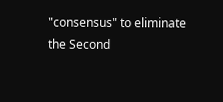"consensus" to eliminate the Second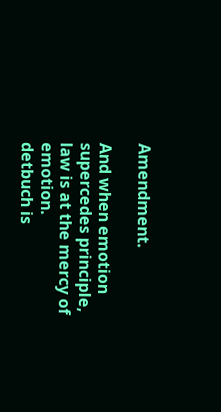Amendment.

And when emotion supercedes principle, law is at the mercy of emotion.
detbuch is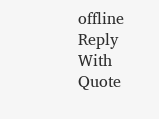offline   Reply With Quote